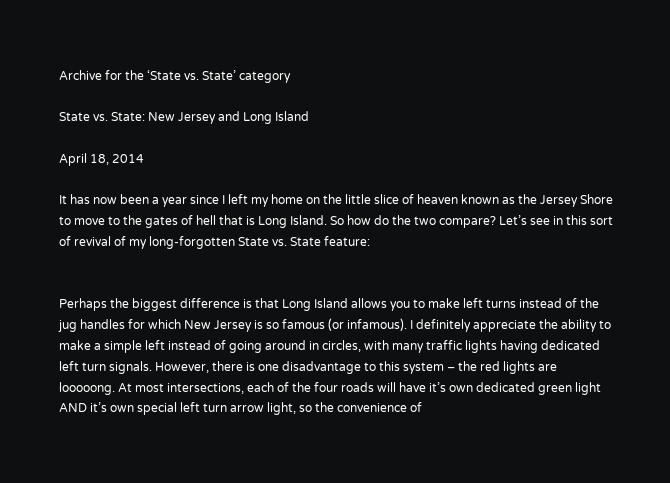Archive for the ‘State vs. State’ category

State vs. State: New Jersey and Long Island

April 18, 2014

It has now been a year since I left my home on the little slice of heaven known as the Jersey Shore to move to the gates of hell that is Long Island. So how do the two compare? Let’s see in this sort of revival of my long-forgotten State vs. State feature:


Perhaps the biggest difference is that Long Island allows you to make left turns instead of the jug handles for which New Jersey is so famous (or infamous). I definitely appreciate the ability to make a simple left instead of going around in circles, with many traffic lights having dedicated left turn signals. However, there is one disadvantage to this system – the red lights are looooong. At most intersections, each of the four roads will have it’s own dedicated green light AND it’s own special left turn arrow light, so the convenience of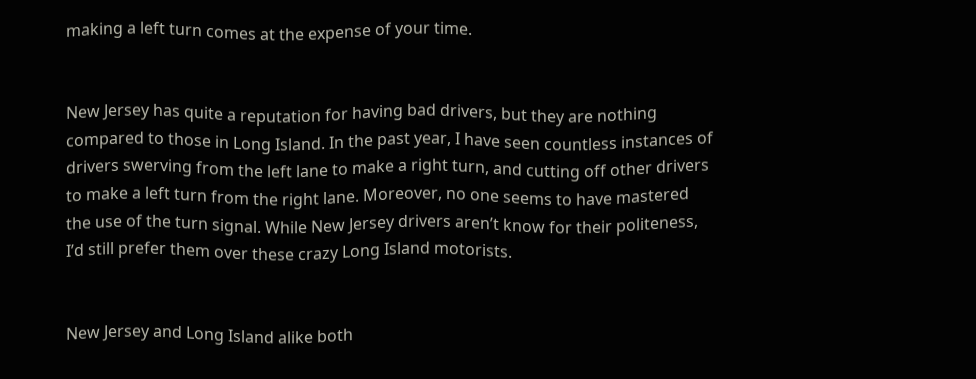making a left turn comes at the expense of your time.


New Jersey has quite a reputation for having bad drivers, but they are nothing compared to those in Long Island. In the past year, I have seen countless instances of drivers swerving from the left lane to make a right turn, and cutting off other drivers to make a left turn from the right lane. Moreover, no one seems to have mastered the use of the turn signal. While New Jersey drivers aren’t know for their politeness, I’d still prefer them over these crazy Long Island motorists.


New Jersey and Long Island alike both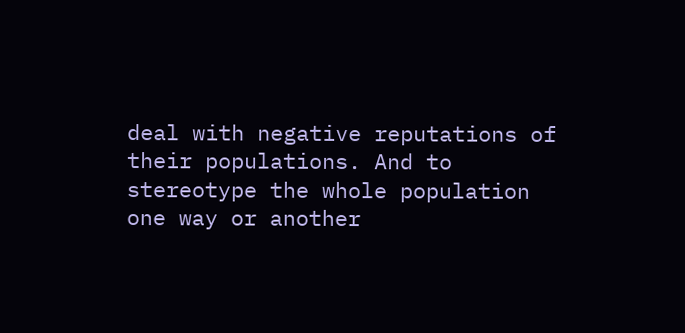deal with negative reputations of their populations. And to stereotype the whole population one way or another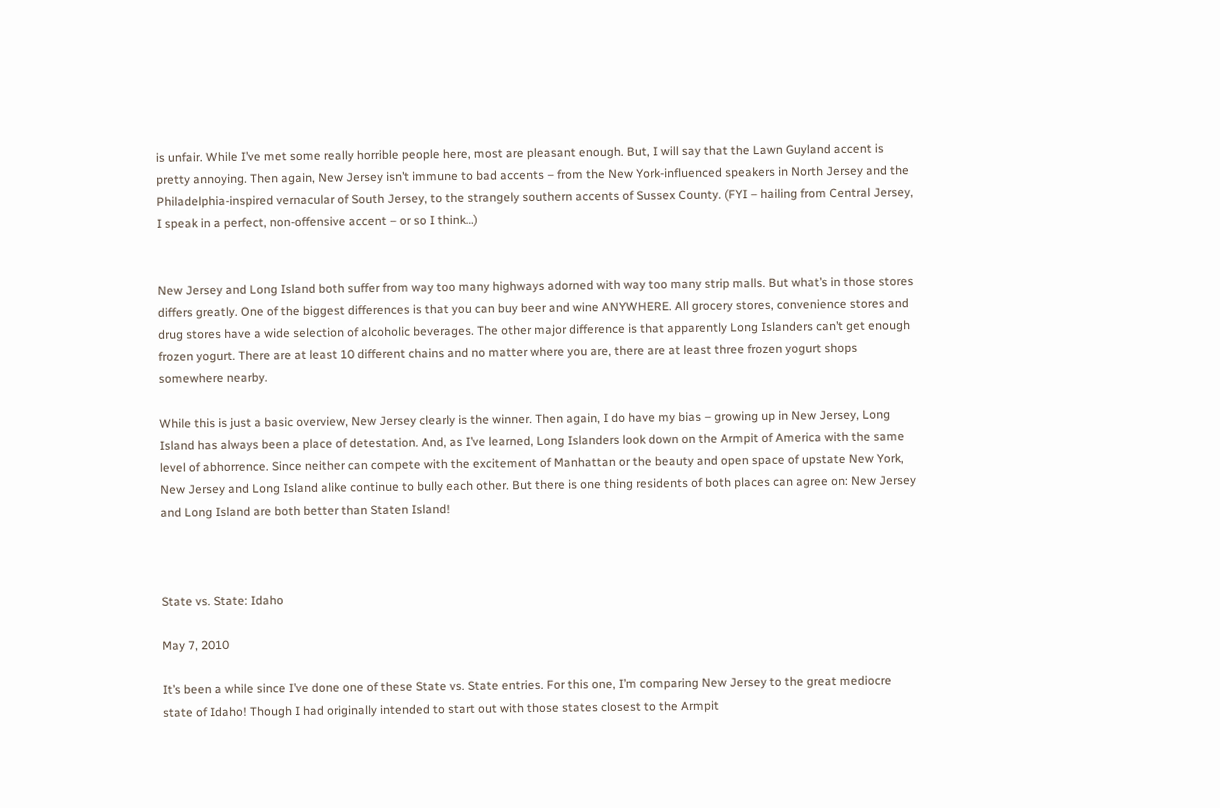is unfair. While I’ve met some really horrible people here, most are pleasant enough. But, I will say that the Lawn Guyland accent is pretty annoying. Then again, New Jersey isn’t immune to bad accents – from the New York-influenced speakers in North Jersey and the Philadelphia-inspired vernacular of South Jersey, to the strangely southern accents of Sussex County. (FYI – hailing from Central Jersey, I speak in a perfect, non-offensive accent – or so I think…)


New Jersey and Long Island both suffer from way too many highways adorned with way too many strip malls. But what’s in those stores differs greatly. One of the biggest differences is that you can buy beer and wine ANYWHERE. All grocery stores, convenience stores and drug stores have a wide selection of alcoholic beverages. The other major difference is that apparently Long Islanders can’t get enough frozen yogurt. There are at least 10 different chains and no matter where you are, there are at least three frozen yogurt shops somewhere nearby.

While this is just a basic overview, New Jersey clearly is the winner. Then again, I do have my bias – growing up in New Jersey, Long Island has always been a place of detestation. And, as I’ve learned, Long Islanders look down on the Armpit of America with the same level of abhorrence. Since neither can compete with the excitement of Manhattan or the beauty and open space of upstate New York, New Jersey and Long Island alike continue to bully each other. But there is one thing residents of both places can agree on: New Jersey and Long Island are both better than Staten Island!



State vs. State: Idaho

May 7, 2010

It’s been a while since I’ve done one of these State vs. State entries. For this one, I’m comparing New Jersey to the great mediocre state of Idaho! Though I had originally intended to start out with those states closest to the Armpit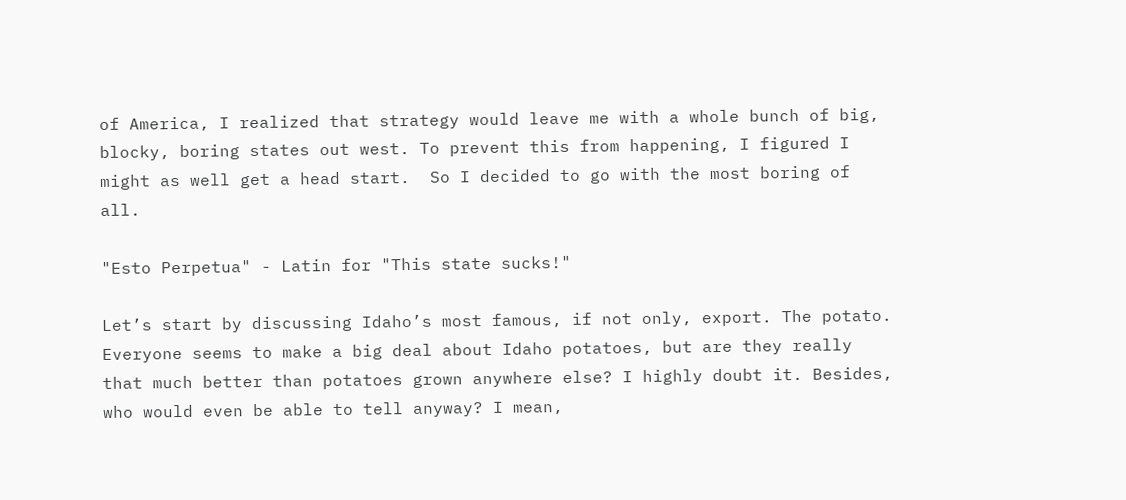of America, I realized that strategy would leave me with a whole bunch of big, blocky, boring states out west. To prevent this from happening, I figured I might as well get a head start.  So I decided to go with the most boring of all.

"Esto Perpetua" - Latin for "This state sucks!"

Let’s start by discussing Idaho’s most famous, if not only, export. The potato. Everyone seems to make a big deal about Idaho potatoes, but are they really that much better than potatoes grown anywhere else? I highly doubt it. Besides, who would even be able to tell anyway? I mean,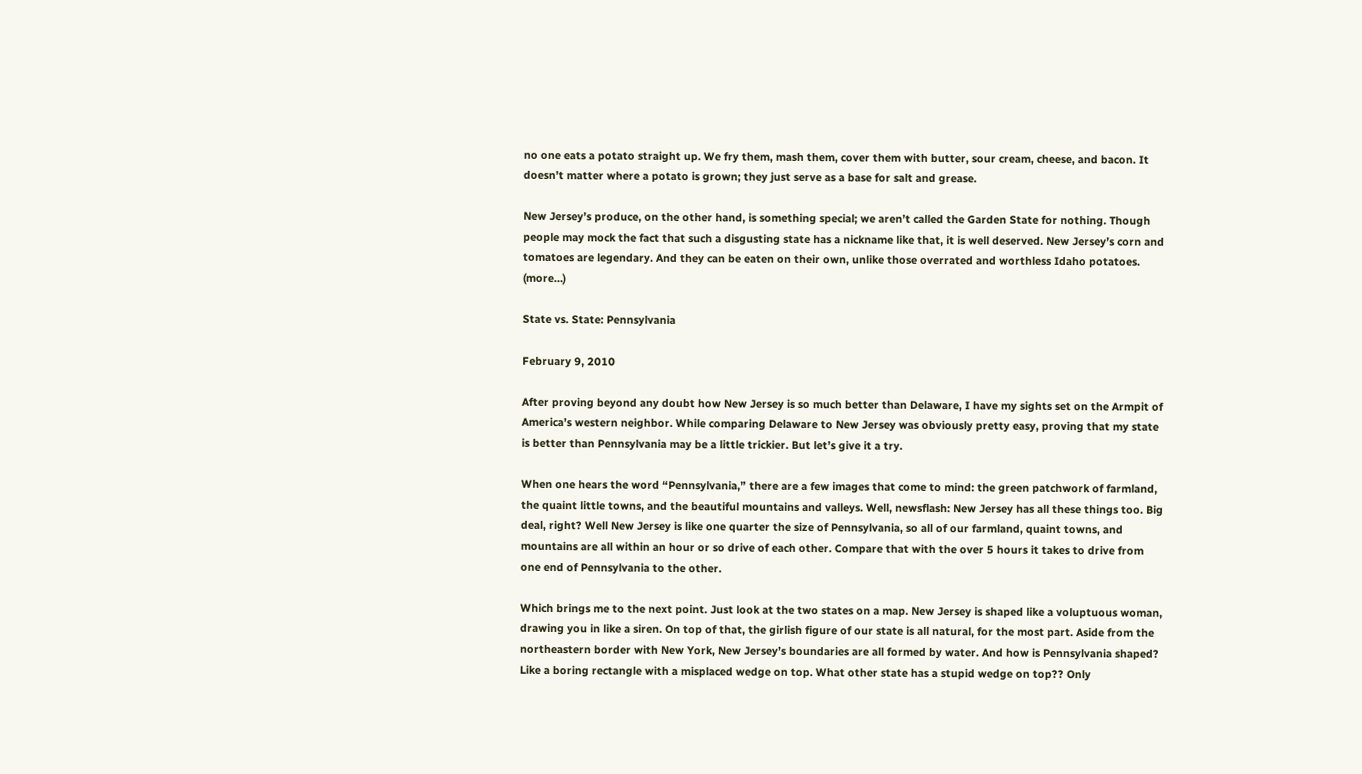no one eats a potato straight up. We fry them, mash them, cover them with butter, sour cream, cheese, and bacon. It doesn’t matter where a potato is grown; they just serve as a base for salt and grease.

New Jersey’s produce, on the other hand, is something special; we aren’t called the Garden State for nothing. Though people may mock the fact that such a disgusting state has a nickname like that, it is well deserved. New Jersey’s corn and tomatoes are legendary. And they can be eaten on their own, unlike those overrated and worthless Idaho potatoes. (more…)

State vs. State: Pennsylvania

February 9, 2010

After proving beyond any doubt how New Jersey is so much better than Delaware, I have my sights set on the Armpit of America’s western neighbor. While comparing Delaware to New Jersey was obviously pretty easy, proving that my state is better than Pennsylvania may be a little trickier. But let’s give it a try.

When one hears the word “Pennsylvania,” there are a few images that come to mind: the green patchwork of farmland, the quaint little towns, and the beautiful mountains and valleys. Well, newsflash: New Jersey has all these things too. Big deal, right? Well New Jersey is like one quarter the size of Pennsylvania, so all of our farmland, quaint towns, and mountains are all within an hour or so drive of each other. Compare that with the over 5 hours it takes to drive from one end of Pennsylvania to the other.

Which brings me to the next point. Just look at the two states on a map. New Jersey is shaped like a voluptuous woman, drawing you in like a siren. On top of that, the girlish figure of our state is all natural, for the most part. Aside from the northeastern border with New York, New Jersey’s boundaries are all formed by water. And how is Pennsylvania shaped? Like a boring rectangle with a misplaced wedge on top. What other state has a stupid wedge on top?? Only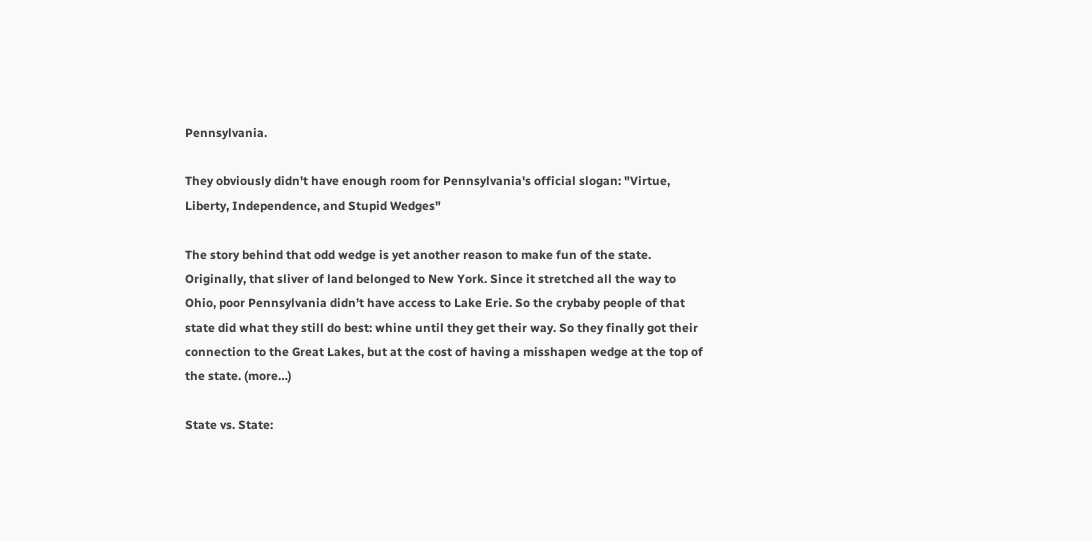Pennsylvania.

They obviously didn't have enough room for Pennsylvania's official slogan: "Virtue, Liberty, Independence, and Stupid Wedges"

The story behind that odd wedge is yet another reason to make fun of the state. Originally, that sliver of land belonged to New York. Since it stretched all the way to Ohio, poor Pennsylvania didn’t have access to Lake Erie. So the crybaby people of that state did what they still do best: whine until they get their way. So they finally got their connection to the Great Lakes, but at the cost of having a misshapen wedge at the top of the state. (more…)

State vs. State: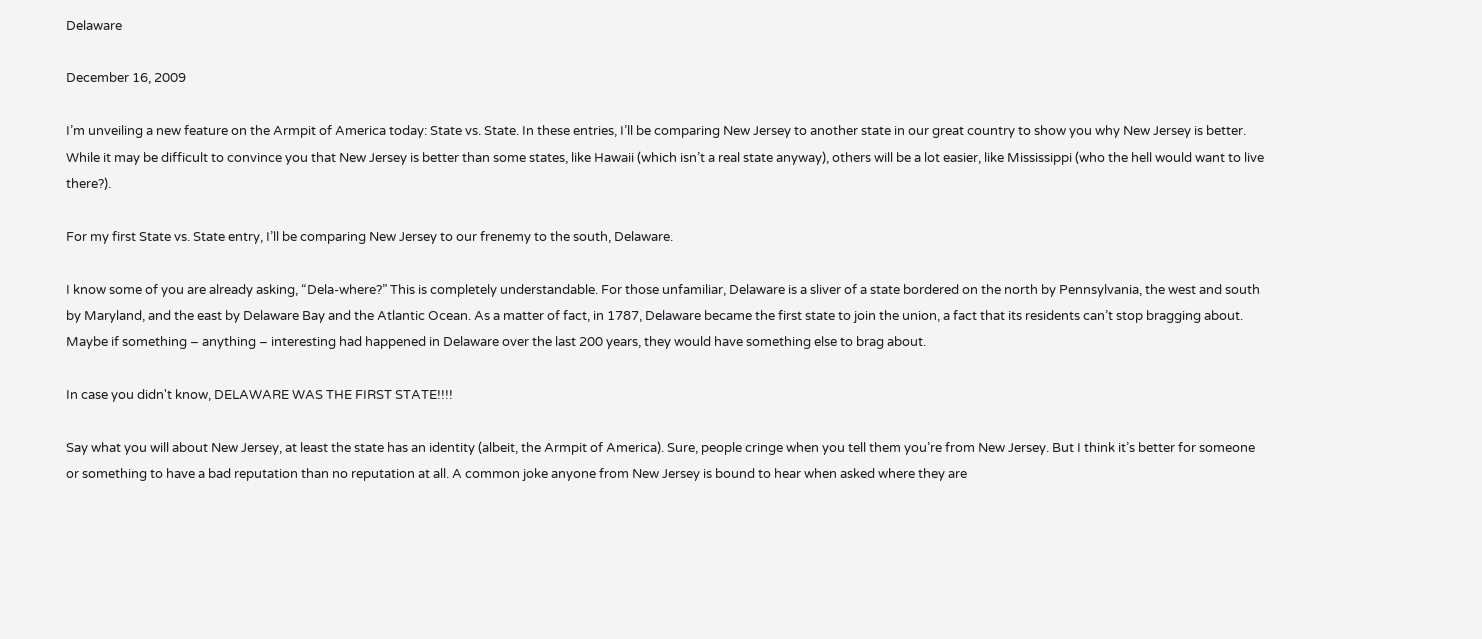Delaware

December 16, 2009

I’m unveiling a new feature on the Armpit of America today: State vs. State. In these entries, I’ll be comparing New Jersey to another state in our great country to show you why New Jersey is better. While it may be difficult to convince you that New Jersey is better than some states, like Hawaii (which isn’t a real state anyway), others will be a lot easier, like Mississippi (who the hell would want to live there?).

For my first State vs. State entry, I’ll be comparing New Jersey to our frenemy to the south, Delaware.

I know some of you are already asking, “Dela-where?” This is completely understandable. For those unfamiliar, Delaware is a sliver of a state bordered on the north by Pennsylvania, the west and south by Maryland, and the east by Delaware Bay and the Atlantic Ocean. As a matter of fact, in 1787, Delaware became the first state to join the union, a fact that its residents can’t stop bragging about. Maybe if something – anything – interesting had happened in Delaware over the last 200 years, they would have something else to brag about.

In case you didn't know, DELAWARE WAS THE FIRST STATE!!!!

Say what you will about New Jersey, at least the state has an identity (albeit, the Armpit of America). Sure, people cringe when you tell them you’re from New Jersey. But I think it’s better for someone or something to have a bad reputation than no reputation at all. A common joke anyone from New Jersey is bound to hear when asked where they are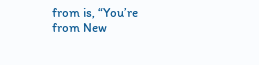from is, “You’re from New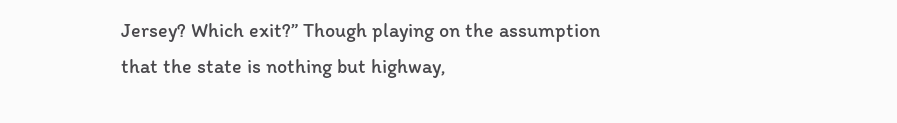Jersey? Which exit?” Though playing on the assumption that the state is nothing but highway,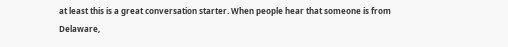at least this is a great conversation starter. When people hear that someone is from Delaware,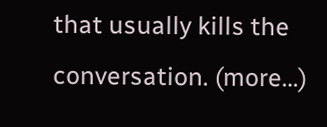that usually kills the conversation. (more…)